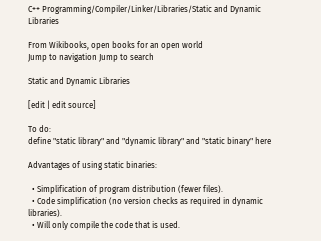C++ Programming/Compiler/Linker/Libraries/Static and Dynamic Libraries

From Wikibooks, open books for an open world
Jump to navigation Jump to search

Static and Dynamic Libraries

[edit | edit source]

To do:
define "static library" and "dynamic library" and "static binary" here

Advantages of using static binaries:

  • Simplification of program distribution (fewer files).
  • Code simplification (no version checks as required in dynamic libraries).
  • Will only compile the code that is used.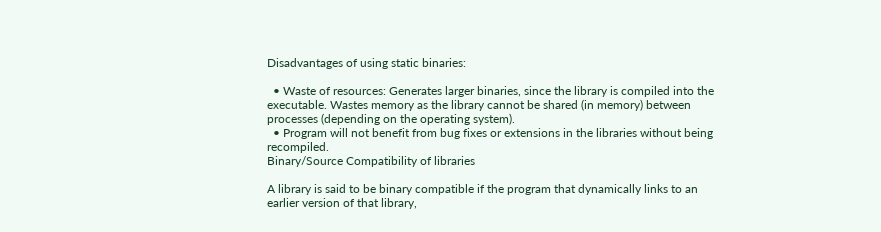Disadvantages of using static binaries:

  • Waste of resources: Generates larger binaries, since the library is compiled into the executable. Wastes memory as the library cannot be shared (in memory) between processes (depending on the operating system).
  • Program will not benefit from bug fixes or extensions in the libraries without being recompiled.
Binary/Source Compatibility of libraries

A library is said to be binary compatible if the program that dynamically links to an earlier version of that library,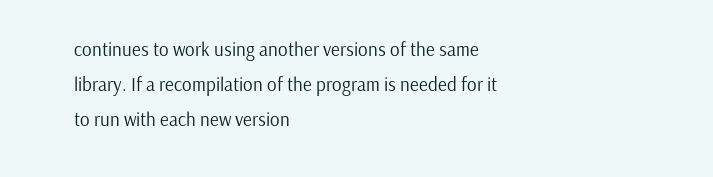continues to work using another versions of the same library. If a recompilation of the program is needed for it to run with each new version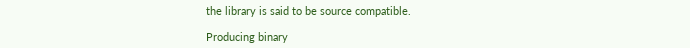the library is said to be source compatible.

Producing binary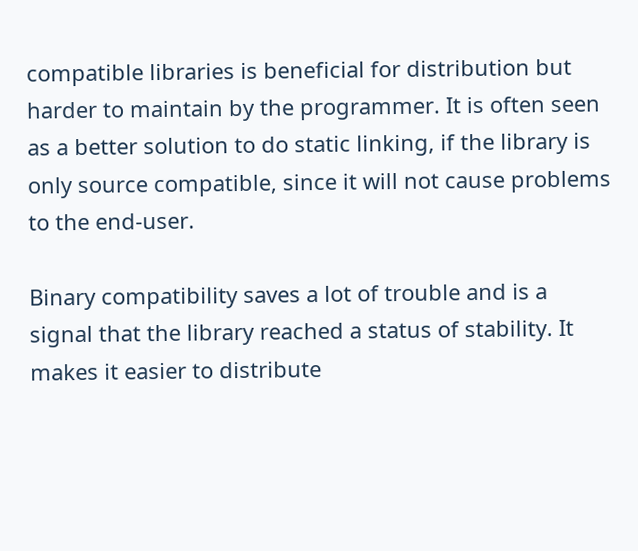compatible libraries is beneficial for distribution but harder to maintain by the programmer. It is often seen as a better solution to do static linking, if the library is only source compatible, since it will not cause problems to the end-user.

Binary compatibility saves a lot of trouble and is a signal that the library reached a status of stability. It makes it easier to distribute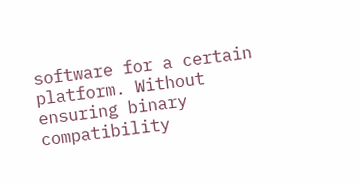software for a certain platform. Without ensuring binary compatibility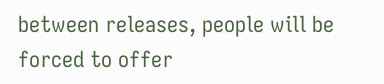between releases, people will be forced to offer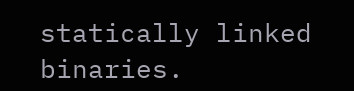statically linked binaries.